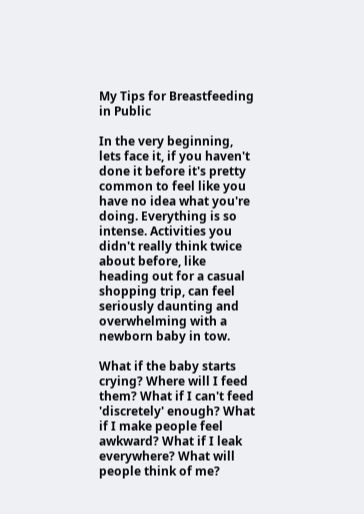My Tips for Breastfeeding in Public

In the very beginning, lets face it, if you haven't done it before it's pretty common to feel like you have no idea what you're doing. Everything is so intense. Activities you didn't really think twice about before, like heading out for a casual shopping trip, can feel seriously daunting and overwhelming with a newborn baby in tow.

What if the baby starts crying? Where will I feed them? What if I can't feed 'discretely' enough? What if I make people feel awkward? What if I leak everywhere? What will people think of me?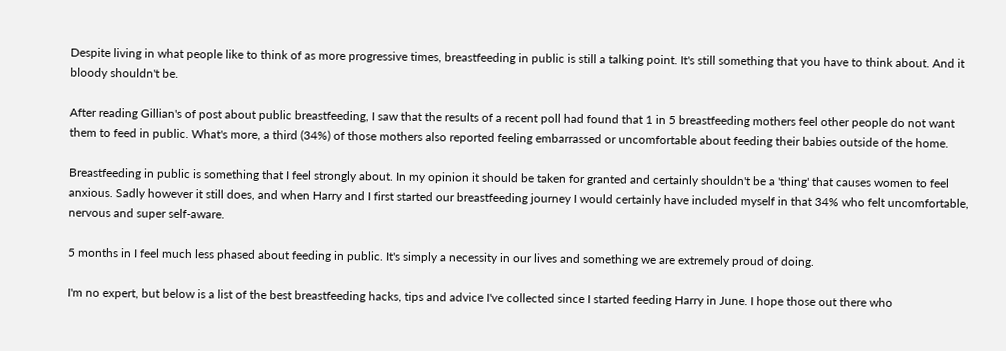Despite living in what people like to think of as more progressive times, breastfeeding in public is still a talking point. It's still something that you have to think about. And it bloody shouldn't be.

After reading Gillian's of post about public breastfeeding, I saw that the results of a recent poll had found that 1 in 5 breastfeeding mothers feel other people do not want them to feed in public. What's more, a third (34%) of those mothers also reported feeling embarrassed or uncomfortable about feeding their babies outside of the home.

Breastfeeding in public is something that I feel strongly about. In my opinion it should be taken for granted and certainly shouldn't be a 'thing' that causes women to feel anxious. Sadly however it still does, and when Harry and I first started our breastfeeding journey I would certainly have included myself in that 34% who felt uncomfortable, nervous and super self-aware.

5 months in I feel much less phased about feeding in public. It's simply a necessity in our lives and something we are extremely proud of doing.

I'm no expert, but below is a list of the best breastfeeding hacks, tips and advice I've collected since I started feeding Harry in June. I hope those out there who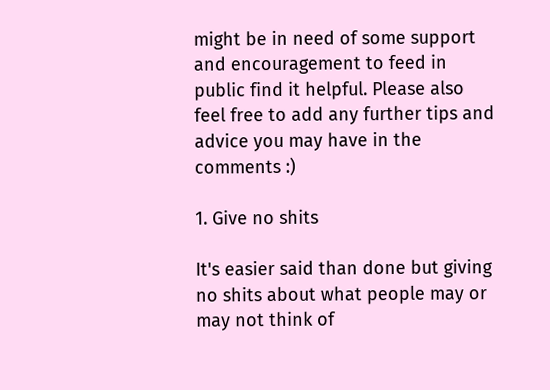might be in need of some support and encouragement to feed in public find it helpful. Please also feel free to add any further tips and advice you may have in the comments :)

1. Give no shits

It's easier said than done but giving no shits about what people may or may not think of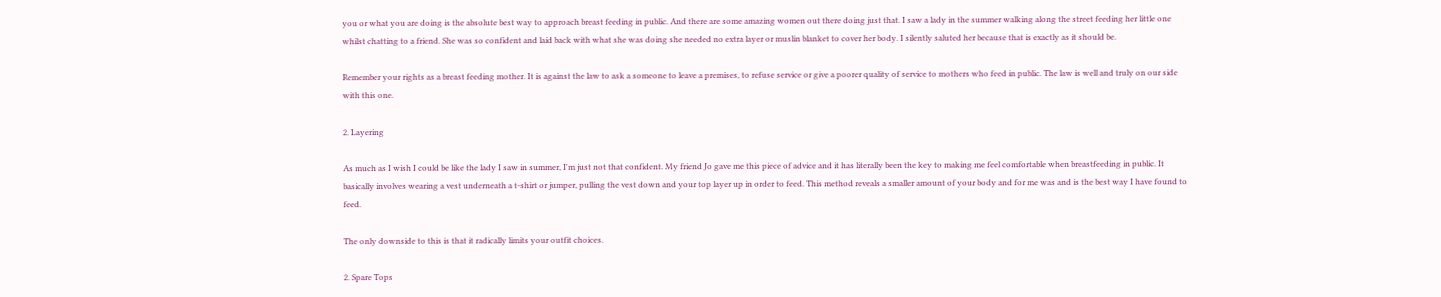you or what you are doing is the absolute best way to approach breast feeding in public. And there are some amazing women out there doing just that. I saw a lady in the summer walking along the street feeding her little one whilst chatting to a friend. She was so confident and laid back with what she was doing she needed no extra layer or muslin blanket to cover her body. I silently saluted her because that is exactly as it should be.

Remember your rights as a breast feeding mother. It is against the law to ask a someone to leave a premises, to refuse service or give a poorer quality of service to mothers who feed in public. The law is well and truly on our side with this one.

2. Layering

As much as I wish I could be like the lady I saw in summer, I'm just not that confident. My friend Jo gave me this piece of advice and it has literally been the key to making me feel comfortable when breastfeeding in public. It basically involves wearing a vest underneath a t-shirt or jumper, pulling the vest down and your top layer up in order to feed. This method reveals a smaller amount of your body and for me was and is the best way I have found to feed.

The only downside to this is that it radically limits your outfit choices.

2. Spare Tops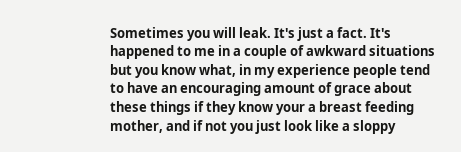Sometimes you will leak. It's just a fact. It's happened to me in a couple of awkward situations but you know what, in my experience people tend to have an encouraging amount of grace about these things if they know your a breast feeding mother, and if not you just look like a sloppy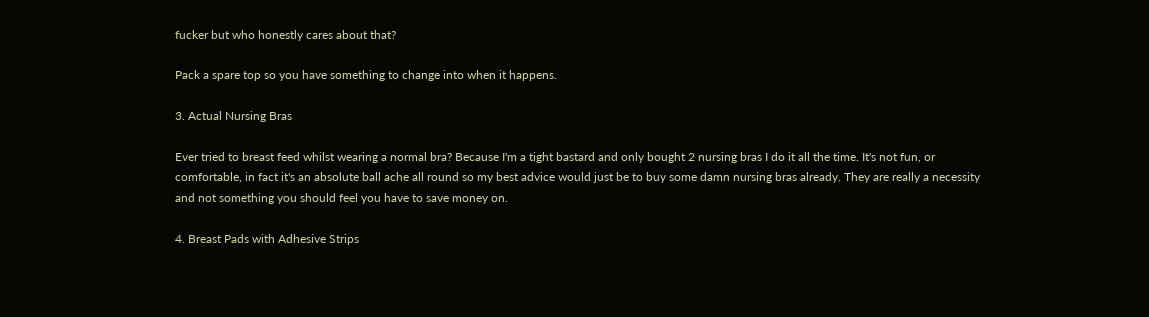fucker but who honestly cares about that?

Pack a spare top so you have something to change into when it happens.

3. Actual Nursing Bras

Ever tried to breast feed whilst wearing a normal bra? Because I'm a tight bastard and only bought 2 nursing bras I do it all the time. It's not fun, or comfortable, in fact it's an absolute ball ache all round so my best advice would just be to buy some damn nursing bras already. They are really a necessity and not something you should feel you have to save money on.

4. Breast Pads with Adhesive Strips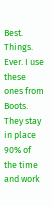Best. Things. Ever. I use these ones from Boots. They stay in place 90% of the time and work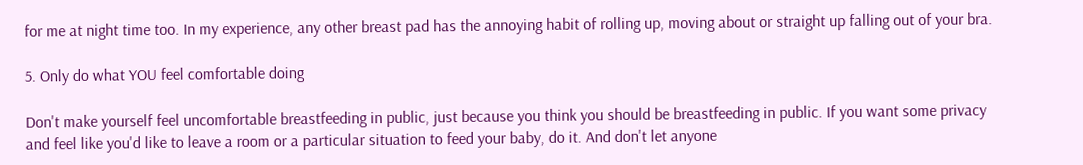for me at night time too. In my experience, any other breast pad has the annoying habit of rolling up, moving about or straight up falling out of your bra.

5. Only do what YOU feel comfortable doing

Don't make yourself feel uncomfortable breastfeeding in public, just because you think you should be breastfeeding in public. If you want some privacy and feel like you'd like to leave a room or a particular situation to feed your baby, do it. And don't let anyone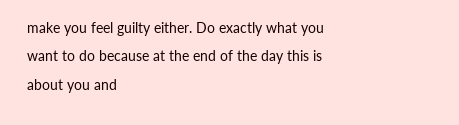make you feel guilty either. Do exactly what you want to do because at the end of the day this is about you and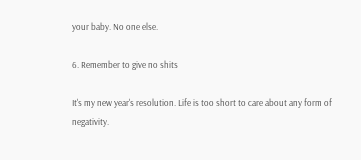your baby. No one else.

6. Remember to give no shits

It's my new year's resolution. Life is too short to care about any form of negativity.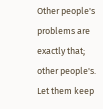Other people's problems are exactly that; other people's. Let them keep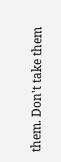them. Don't take them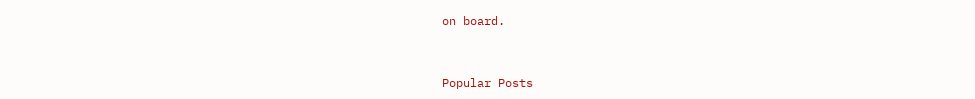on board.



Popular Posts